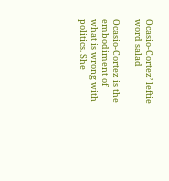Ocasio-Cortez’ leftie word salad

Ocasio-Cortez is the embodiment of what is wrong with politics. She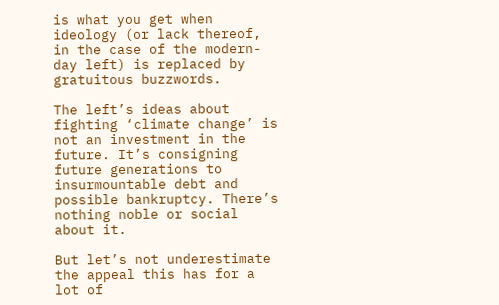is what you get when ideology (or lack thereof, in the case of the modern-day left) is replaced by gratuitous buzzwords.

The left’s ideas about fighting ‘climate change’ is not an investment in the future. It’s consigning future generations to insurmountable debt and possible bankruptcy. There’s nothing noble or social about it.

But let’s not underestimate the appeal this has for a lot of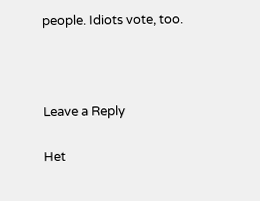people. Idiots vote, too.



Leave a Reply

Het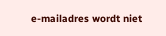e-mailadres wordt niet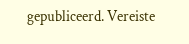gepubliceerd. Vereiste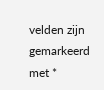velden zijn gemarkeerd met *